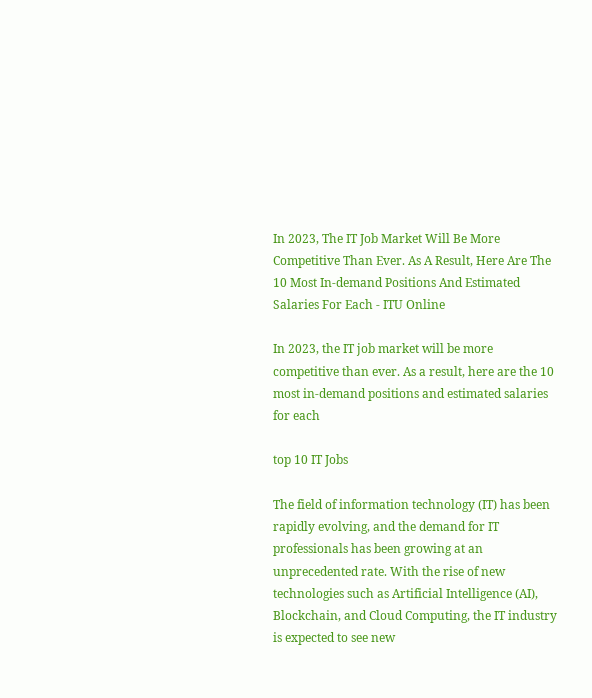In 2023, The IT Job Market Will Be More Competitive Than Ever. As A Result, Here Are The 10 Most In-demand Positions And Estimated Salaries For Each - ITU Online

In 2023, the IT job market will be more competitive than ever. As a result, here are the 10 most in-demand positions and estimated salaries for each

top 10 IT Jobs

The field of information technology (IT) has been rapidly evolving, and the demand for IT professionals has been growing at an unprecedented rate. With the rise of new technologies such as Artificial Intelligence (AI), Blockchain, and Cloud Computing, the IT industry is expected to see new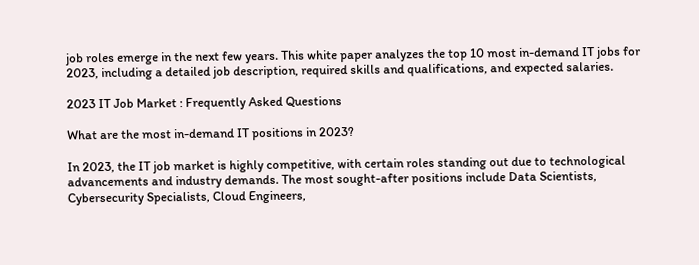job roles emerge in the next few years. This white paper analyzes the top 10 most in-demand IT jobs for 2023, including a detailed job description, required skills and qualifications, and expected salaries.

2023 IT Job Market : Frequently Asked Questions

What are the most in-demand IT positions in 2023?

In 2023, the IT job market is highly competitive, with certain roles standing out due to technological advancements and industry demands. The most sought-after positions include Data Scientists, Cybersecurity Specialists, Cloud Engineers,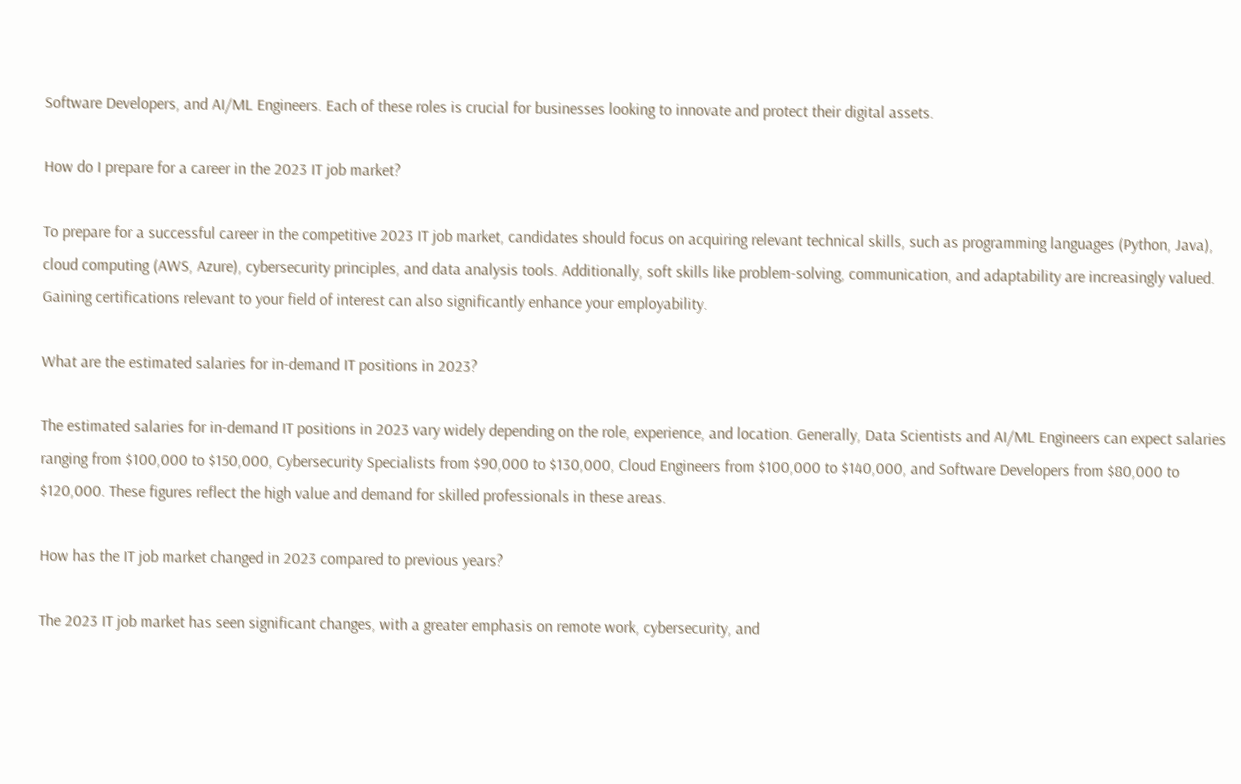Software Developers, and AI/ML Engineers. Each of these roles is crucial for businesses looking to innovate and protect their digital assets.

How do I prepare for a career in the 2023 IT job market?

To prepare for a successful career in the competitive 2023 IT job market, candidates should focus on acquiring relevant technical skills, such as programming languages (Python, Java), cloud computing (AWS, Azure), cybersecurity principles, and data analysis tools. Additionally, soft skills like problem-solving, communication, and adaptability are increasingly valued. Gaining certifications relevant to your field of interest can also significantly enhance your employability.

What are the estimated salaries for in-demand IT positions in 2023?

The estimated salaries for in-demand IT positions in 2023 vary widely depending on the role, experience, and location. Generally, Data Scientists and AI/ML Engineers can expect salaries ranging from $100,000 to $150,000, Cybersecurity Specialists from $90,000 to $130,000, Cloud Engineers from $100,000 to $140,000, and Software Developers from $80,000 to $120,000. These figures reflect the high value and demand for skilled professionals in these areas.

How has the IT job market changed in 2023 compared to previous years?

The 2023 IT job market has seen significant changes, with a greater emphasis on remote work, cybersecurity, and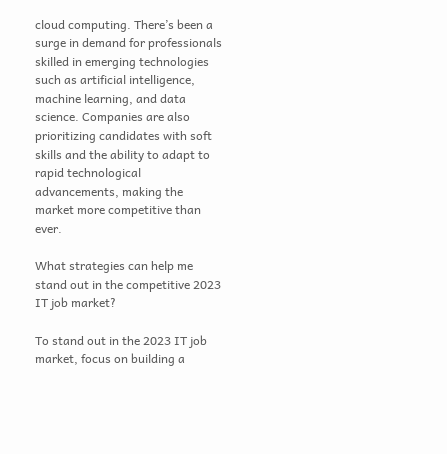cloud computing. There’s been a surge in demand for professionals skilled in emerging technologies such as artificial intelligence, machine learning, and data science. Companies are also prioritizing candidates with soft skills and the ability to adapt to rapid technological advancements, making the market more competitive than ever.

What strategies can help me stand out in the competitive 2023 IT job market?

To stand out in the 2023 IT job market, focus on building a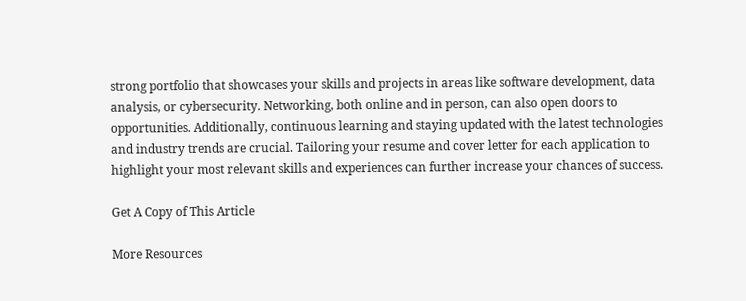strong portfolio that showcases your skills and projects in areas like software development, data analysis, or cybersecurity. Networking, both online and in person, can also open doors to opportunities. Additionally, continuous learning and staying updated with the latest technologies and industry trends are crucial. Tailoring your resume and cover letter for each application to highlight your most relevant skills and experiences can further increase your chances of success.

Get A Copy of This Article

More Resources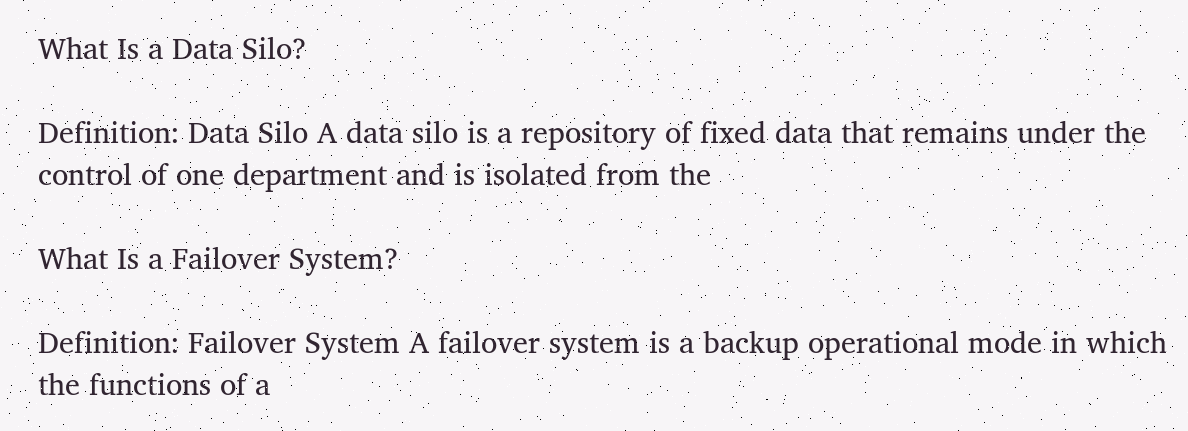What Is a Data Silo?

Definition: Data Silo A data silo is a repository of fixed data that remains under the control of one department and is isolated from the

What Is a Failover System?

Definition: Failover System A failover system is a backup operational mode in which the functions of a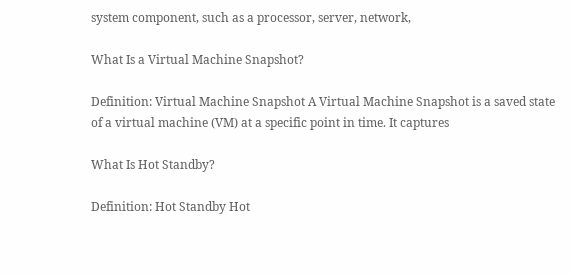system component, such as a processor, server, network,

What Is a Virtual Machine Snapshot?

Definition: Virtual Machine Snapshot A Virtual Machine Snapshot is a saved state of a virtual machine (VM) at a specific point in time. It captures

What Is Hot Standby?

Definition: Hot Standby Hot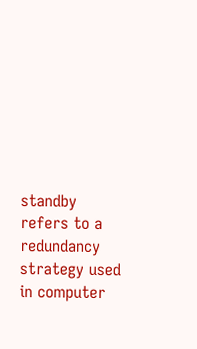standby refers to a redundancy strategy used in computer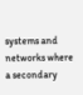systems and networks where a secondary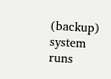(backup) system runs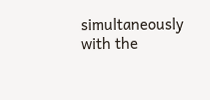simultaneously with the